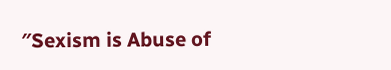″Sexism is Abuse of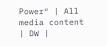Power″ | All media content | DW |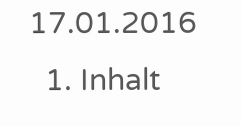17.01.2016
  1. Inhalt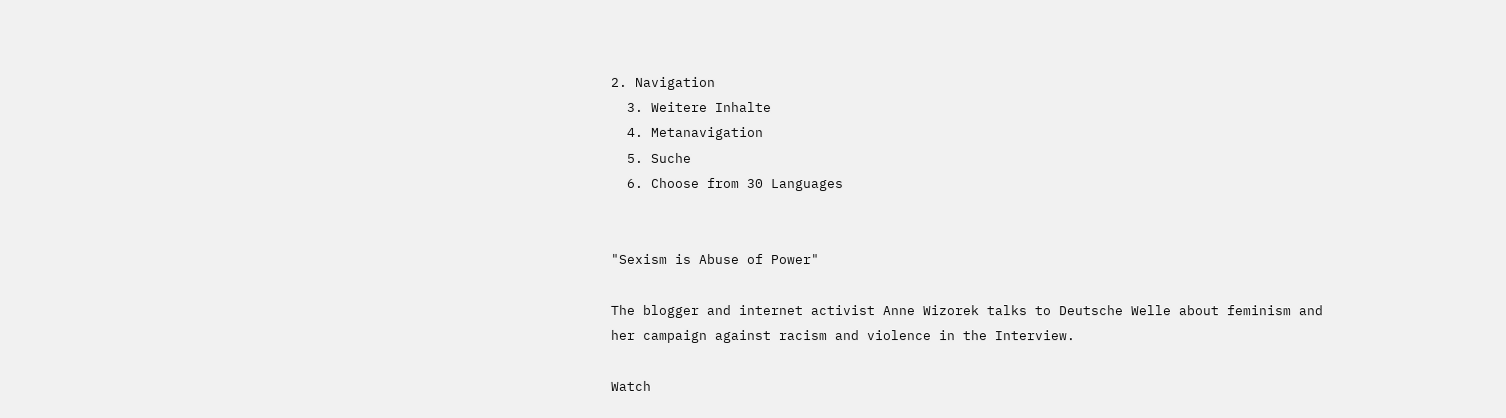2. Navigation
  3. Weitere Inhalte
  4. Metanavigation
  5. Suche
  6. Choose from 30 Languages


"Sexism is Abuse of Power"

The blogger and internet activist Anne Wizorek talks to Deutsche Welle about feminism and her campaign against racism and violence in the Interview.

Watch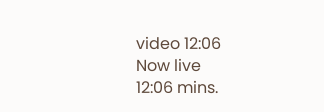video 12:06
Now live
12:06 mins.